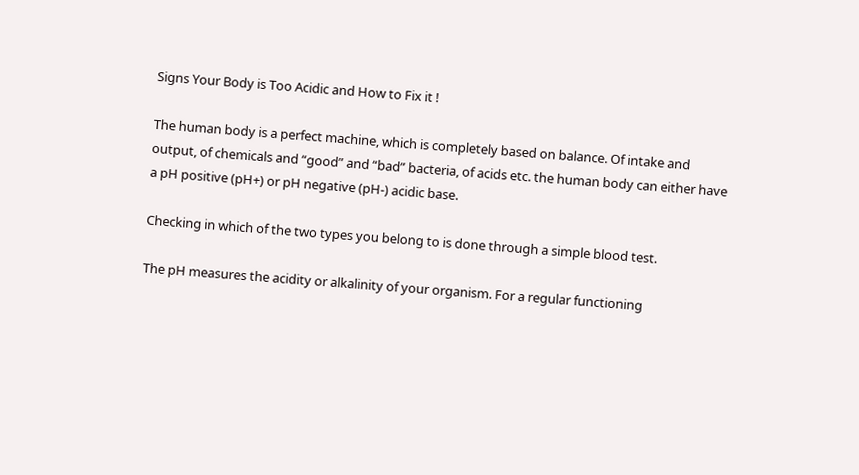Signs Your Body is Too Acidic and How to Fix it !

The human body is a perfect machine, which is completely based on balance. Of intake and output, of chemicals and “good” and “bad” bacteria, of acids etc. the human body can either have a pH positive (pH+) or pH negative (pH-) acidic base.

Checking in which of the two types you belong to is done through a simple blood test.

The pH measures the acidity or alkalinity of your organism. For a regular functioning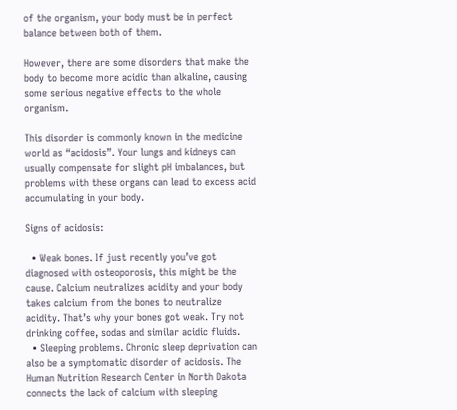of the organism, your body must be in perfect balance between both of them.

However, there are some disorders that make the body to become more acidic than alkaline, causing some serious negative effects to the whole organism.

This disorder is commonly known in the medicine world as “acidosis”. Your lungs and kidneys can usually compensate for slight pH imbalances, but problems with these organs can lead to excess acid accumulating in your body.

Signs of acidosis:

  • Weak bones. If just recently you’ve got diagnosed with osteoporosis, this might be the cause. Calcium neutralizes acidity and your body takes calcium from the bones to neutralize acidity. That’s why your bones got weak. Try not drinking coffee, sodas and similar acidic fluids.
  • Sleeping problems. Chronic sleep deprivation can also be a symptomatic disorder of acidosis. The Human Nutrition Research Center in North Dakota connects the lack of calcium with sleeping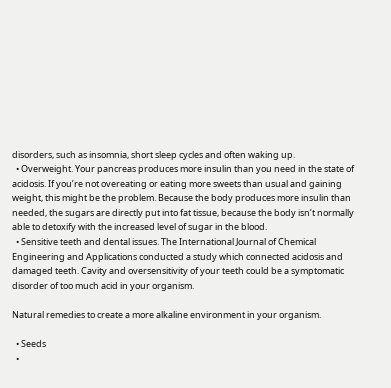disorders, such as insomnia, short sleep cycles and often waking up.
  • Overweight. Your pancreas produces more insulin than you need in the state of acidosis. If you’re not overeating or eating more sweets than usual and gaining weight, this might be the problem. Because the body produces more insulin than needed, the sugars are directly put into fat tissue, because the body isn’t normally able to detoxify with the increased level of sugar in the blood.
  • Sensitive teeth and dental issues. The International Journal of Chemical Engineering and Applications conducted a study which connected acidosis and damaged teeth. Cavity and oversensitivity of your teeth could be a symptomatic disorder of too much acid in your organism.

Natural remedies to create a more alkaline environment in your organism.

  • Seeds
  •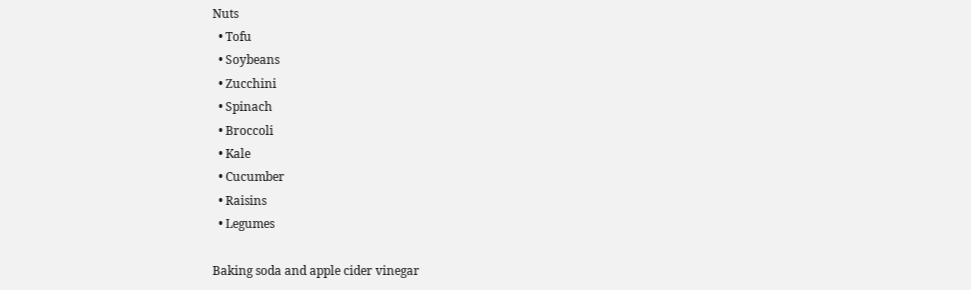Nuts
  • Tofu
  • Soybeans
  • Zucchini
  • Spinach
  • Broccoli
  • Kale
  • Cucumber
  • Raisins
  • Legumes

Baking soda and apple cider vinegar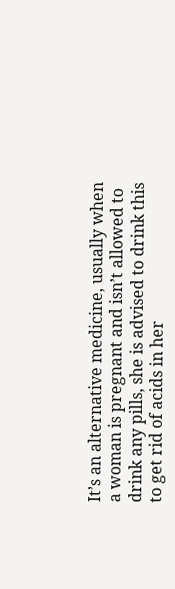It’s an alternative medicine, usually when a woman is pregnant and isn’t allowed to drink any pills, she is advised to drink this to get rid of acids in her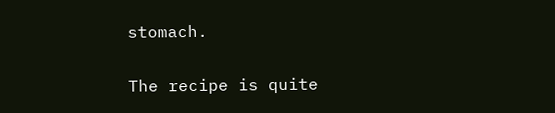stomach.

The recipe is quite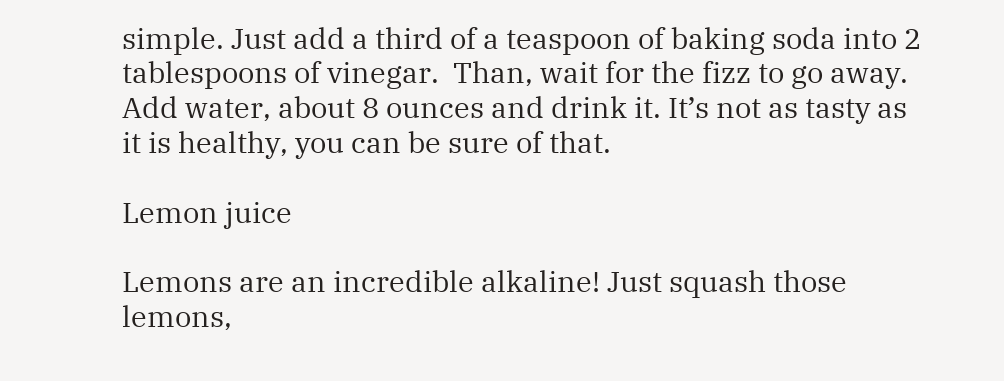simple. Just add a third of a teaspoon of baking soda into 2 tablespoons of vinegar.  Than, wait for the fizz to go away. Add water, about 8 ounces and drink it. It’s not as tasty as it is healthy, you can be sure of that.

Lemon juice

Lemons are an incredible alkaline! Just squash those lemons,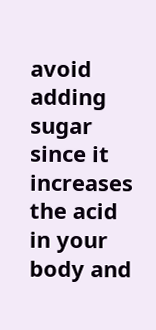avoid adding sugar since it increases the acid in your body and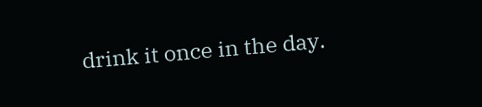drink it once in the day.